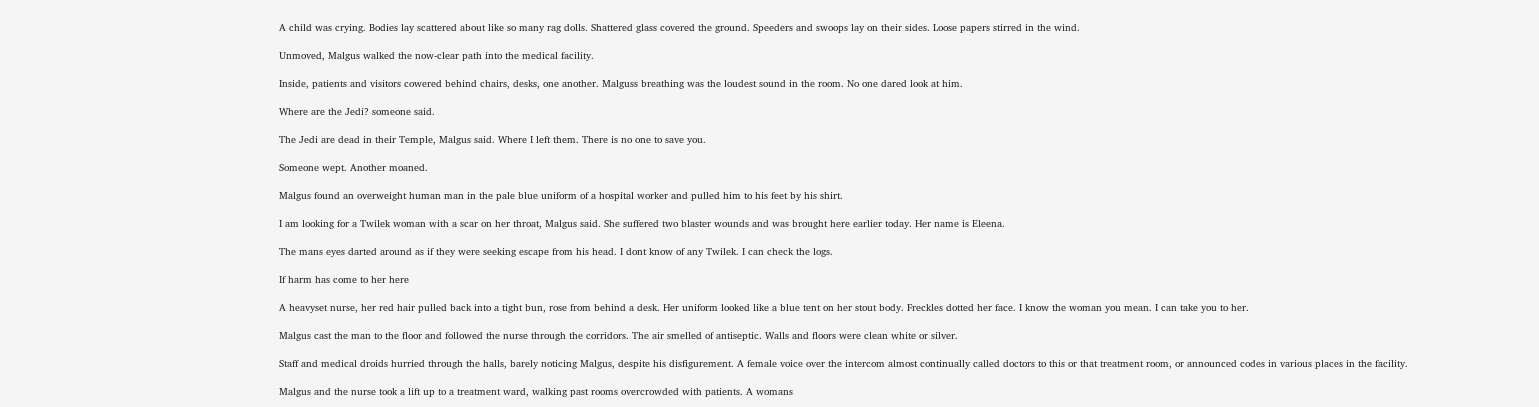A child was crying. Bodies lay scattered about like so many rag dolls. Shattered glass covered the ground. Speeders and swoops lay on their sides. Loose papers stirred in the wind.

Unmoved, Malgus walked the now-clear path into the medical facility.

Inside, patients and visitors cowered behind chairs, desks, one another. Malguss breathing was the loudest sound in the room. No one dared look at him.

Where are the Jedi? someone said.

The Jedi are dead in their Temple, Malgus said. Where I left them. There is no one to save you.

Someone wept. Another moaned.

Malgus found an overweight human man in the pale blue uniform of a hospital worker and pulled him to his feet by his shirt.

I am looking for a Twilek woman with a scar on her throat, Malgus said. She suffered two blaster wounds and was brought here earlier today. Her name is Eleena.

The mans eyes darted around as if they were seeking escape from his head. I dont know of any Twilek. I can check the logs.

If harm has come to her here

A heavyset nurse, her red hair pulled back into a tight bun, rose from behind a desk. Her uniform looked like a blue tent on her stout body. Freckles dotted her face. I know the woman you mean. I can take you to her.

Malgus cast the man to the floor and followed the nurse through the corridors. The air smelled of antiseptic. Walls and floors were clean white or silver.

Staff and medical droids hurried through the halls, barely noticing Malgus, despite his disfigurement. A female voice over the intercom almost continually called doctors to this or that treatment room, or announced codes in various places in the facility.

Malgus and the nurse took a lift up to a treatment ward, walking past rooms overcrowded with patients. A womans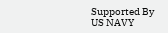Supported By US NAVY